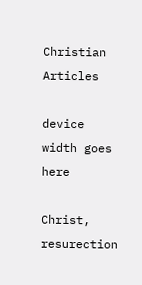Christian Articles

device width goes here

Christ, resurection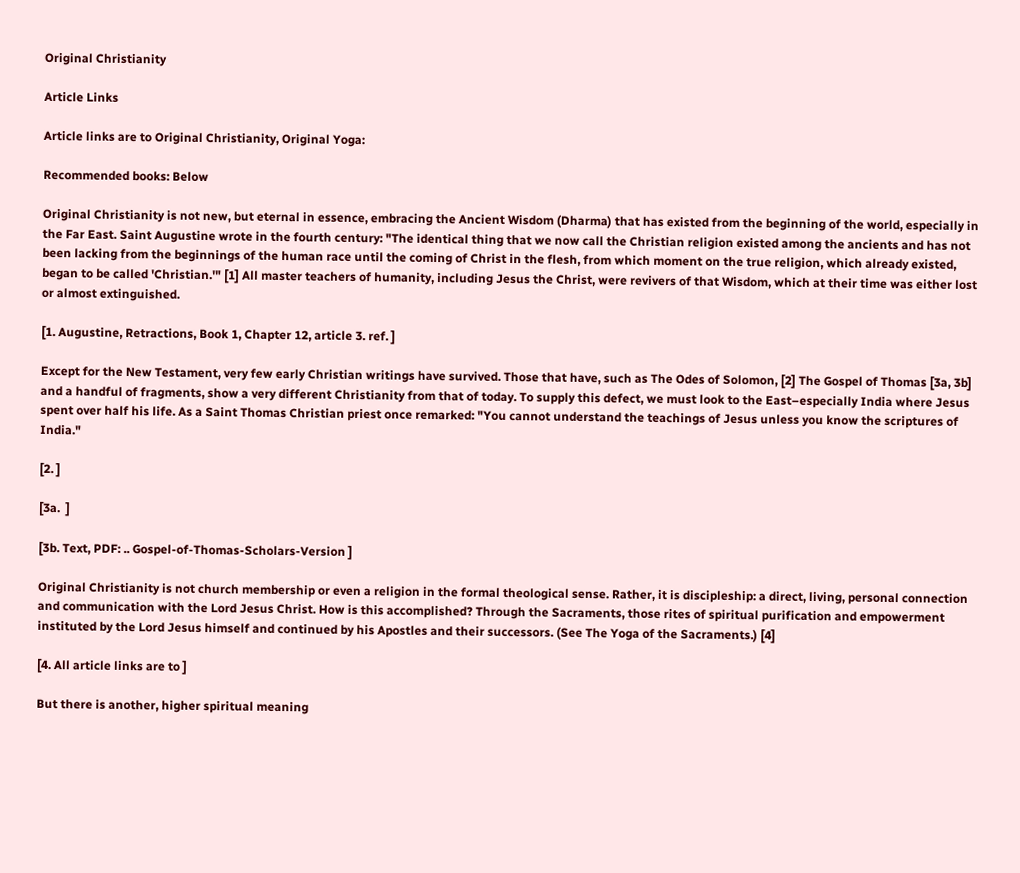Original Christianity

Article Links

Article links are to Original Christianity, Original Yoga:

Recommended books: Below

Original Christianity is not new, but eternal in essence, embracing the Ancient Wisdom (Dharma) that has existed from the beginning of the world, especially in the Far East. Saint Augustine wrote in the fourth century: "The identical thing that we now call the Christian religion existed among the ancients and has not been lacking from the beginnings of the human race until the coming of Christ in the flesh, from which moment on the true religion, which already existed, began to be called 'Christian.'" [1] All master teachers of humanity, including Jesus the Christ, were revivers of that Wisdom, which at their time was either lost or almost extinguished.

[1. Augustine, Retractions, Book 1, Chapter 12, article 3. ref. ]

Except for the New Testament, very few early Christian writings have survived. Those that have, such as The Odes of Solomon, [2] The Gospel of Thomas [3a, 3b] and a handful of fragments, show a very different Christianity from that of today. To supply this defect, we must look to the East–especially India where Jesus spent over half his life. As a Saint Thomas Christian priest once remarked: "You cannot understand the teachings of Jesus unless you know the scriptures of India."

[2. ]

[3a.  ]

[3b. Text, PDF: .. Gospel-of-Thomas-Scholars-Version ]

Original Christianity is not church membership or even a religion in the formal theological sense. Rather, it is discipleship: a direct, living, personal connection and communication with the Lord Jesus Christ. How is this accomplished? Through the Sacraments, those rites of spiritual purification and empowerment instituted by the Lord Jesus himself and continued by his Apostles and their successors. (See The Yoga of the Sacraments.) [4]

[4. All article links are to ]

But there is another, higher spiritual meaning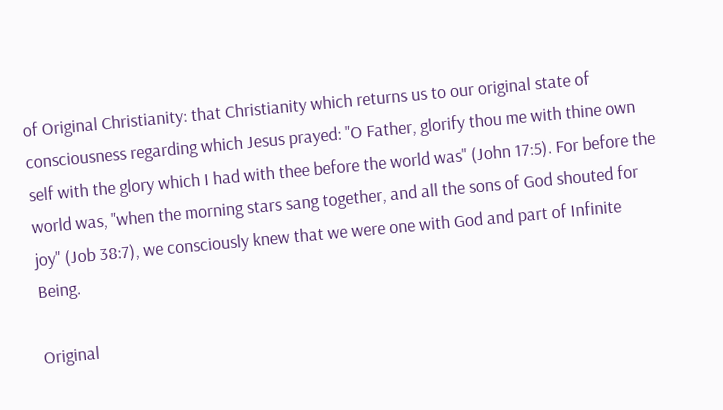of Original Christianity: that Christianity which returns us to our original state of consciousness regarding which Jesus prayed: "O Father, glorify thou me with thine own self with the glory which I had with thee before the world was" (John 17:5). For before the world was, "when the morning stars sang together, and all the sons of God shouted for joy" (Job 38:7), we consciously knew that we were one with God and part of Infinite Being.

Original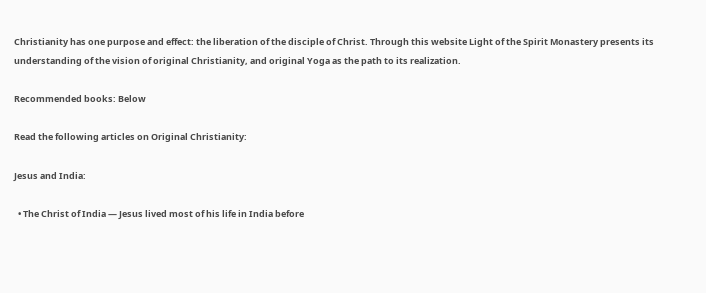Christianity has one purpose and effect: the liberation of the disciple of Christ. Through this website Light of the Spirit Monastery presents its understanding of the vision of original Christianity, and original Yoga as the path to its realization.

Recommended books: Below

Read the following articles on Original Christianity:

Jesus and India:

  • The Christ of India — Jesus lived most of his life in India before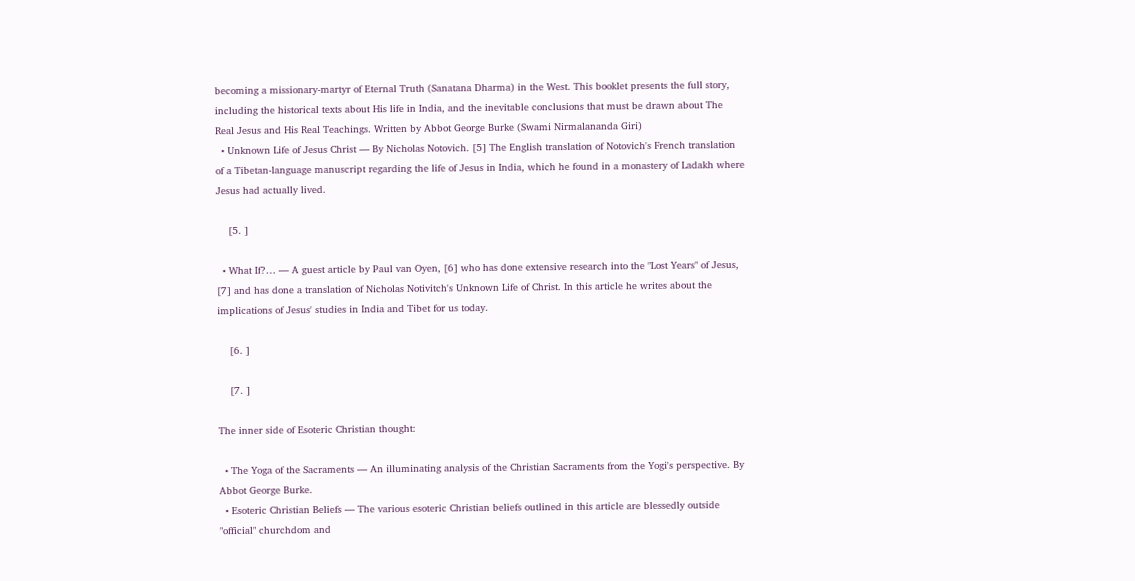becoming a missionary-martyr of Eternal Truth (Sanatana Dharma) in the West. This booklet presents the full story, including the historical texts about His life in India, and the inevitable conclusions that must be drawn about The Real Jesus and His Real Teachings. Written by Abbot George Burke (Swami Nirmalananda Giri)
  • Unknown Life of Jesus Christ — By Nicholas Notovich. [5] The English translation of Notovich's French translation of a Tibetan-language manuscript regarding the life of Jesus in India, which he found in a monastery of Ladakh where Jesus had actually lived.

    [5. ]

  • What If?… — A guest article by Paul van Oyen, [6] who has done extensive research into the "Lost Years" of Jesus, [7] and has done a translation of Nicholas Notivitch's Unknown Life of Christ. In this article he writes about the implications of Jesus' studies in India and Tibet for us today.

    [6. ]

    [7. ]

The inner side of Esoteric Christian thought:

  • The Yoga of the Sacraments — An illuminating analysis of the Christian Sacraments from the Yogi's perspective. By Abbot George Burke.
  • Esoteric Christian Beliefs — The various esoteric Christian beliefs outlined in this article are blessedly outside "official" churchdom and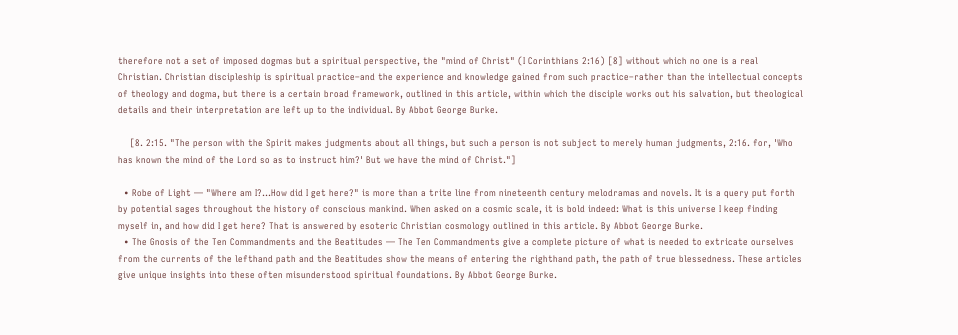therefore not a set of imposed dogmas but a spiritual perspective, the "mind of Christ" (I Corinthians 2:16) [8] without which no one is a real Christian. Christian discipleship is spiritual practice–and the experience and knowledge gained from such practice–rather than the intellectual concepts of theology and dogma, but there is a certain broad framework, outlined in this article, within which the disciple works out his salvation, but theological details and their interpretation are left up to the individual. By Abbot George Burke.

    [8. 2:15. "The person with the Spirit makes judgments about all things, but such a person is not subject to merely human judgments, 2:16. for, 'Who has known the mind of the Lord so as to instruct him?' But we have the mind of Christ."]

  • Robe of Light — "Where am I?…How did I get here?" is more than a trite line from nineteenth century melodramas and novels. It is a query put forth by potential sages throughout the history of conscious mankind. When asked on a cosmic scale, it is bold indeed: What is this universe I keep finding myself in, and how did I get here? That is answered by esoteric Christian cosmology outlined in this article. By Abbot George Burke.
  • The Gnosis of the Ten Commandments and the Beatitudes — The Ten Commandments give a complete picture of what is needed to extricate ourselves from the currents of the lefthand path and the Beatitudes show the means of entering the righthand path, the path of true blessedness. These articles give unique insights into these often misunderstood spiritual foundations. By Abbot George Burke.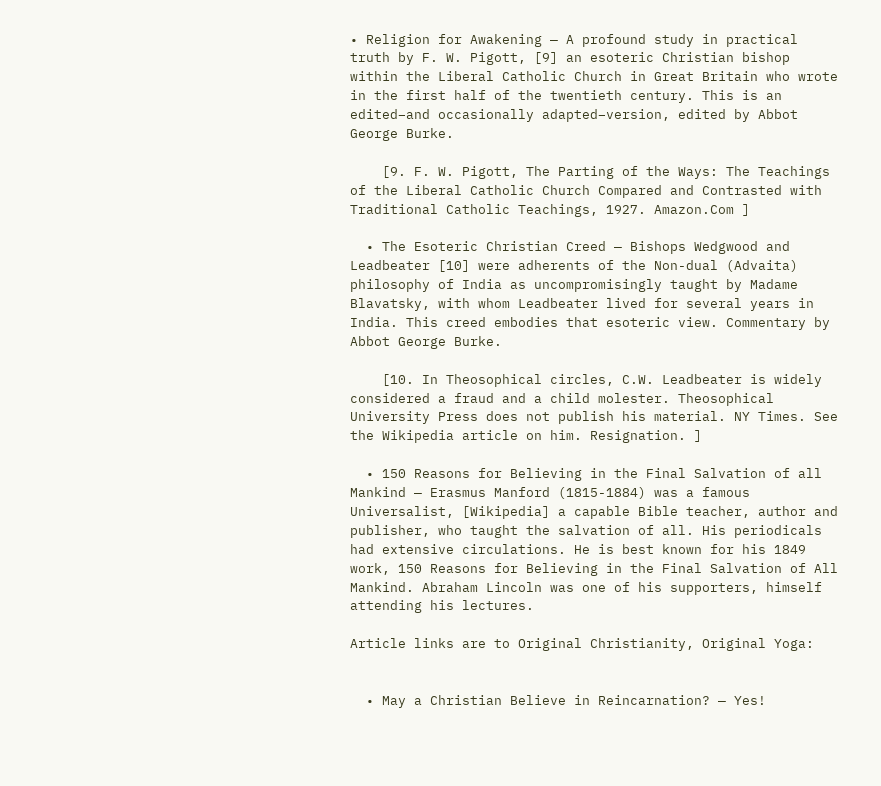• Religion for Awakening — A profound study in practical truth by F. W. Pigott, [9] an esoteric Christian bishop within the Liberal Catholic Church in Great Britain who wrote in the first half of the twentieth century. This is an edited–and occasionally adapted–version, edited by Abbot George Burke.

    [9. F. W. Pigott, The Parting of the Ways: The Teachings of the Liberal Catholic Church Compared and Contrasted with Traditional Catholic Teachings, 1927. Amazon.Com ]

  • The Esoteric Christian Creed — Bishops Wedgwood and Leadbeater [10] were adherents of the Non-dual (Advaita) philosophy of India as uncompromisingly taught by Madame Blavatsky, with whom Leadbeater lived for several years in India. This creed embodies that esoteric view. Commentary by Abbot George Burke.

    [10. In Theosophical circles, C.W. Leadbeater is widely considered a fraud and a child molester. Theosophical University Press does not publish his material. NY Times. See the Wikipedia article on him. Resignation. ]

  • 150 Reasons for Believing in the Final Salvation of all Mankind — Erasmus Manford (1815-1884) was a famous Universalist, [Wikipedia] a capable Bible teacher, author and publisher, who taught the salvation of all. His periodicals had extensive circulations. He is best known for his 1849 work, 150 Reasons for Believing in the Final Salvation of All Mankind. Abraham Lincoln was one of his supporters, himself attending his lectures.

Article links are to Original Christianity, Original Yoga:


  • May a Christian Believe in Reincarnation? — Yes!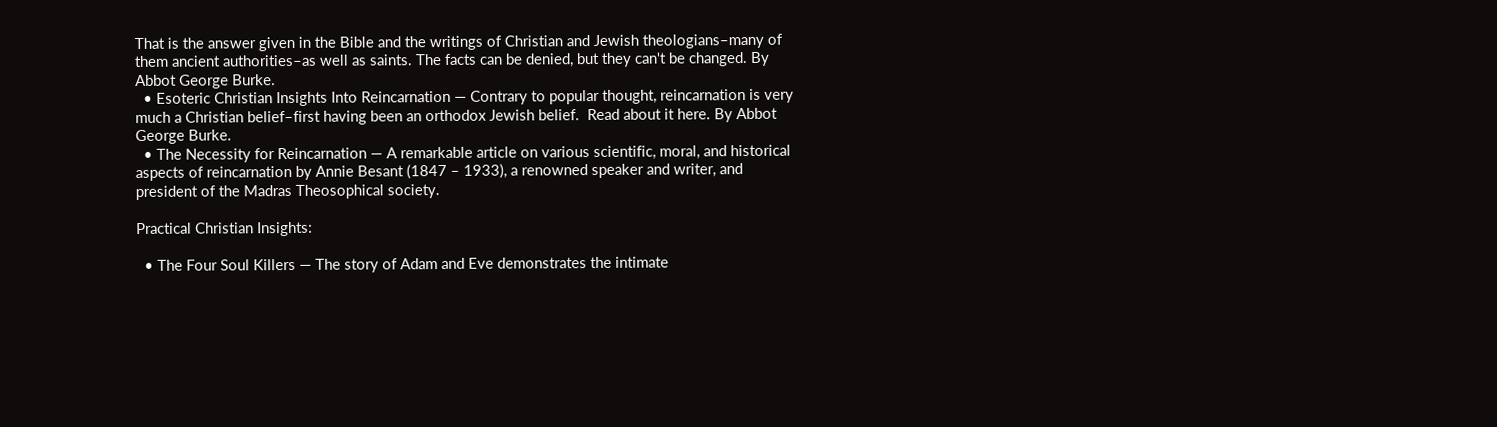That is the answer given in the Bible and the writings of Christian and Jewish theologians–many of them ancient authorities–as well as saints. The facts can be denied, but they can't be changed. By Abbot George Burke.
  • Esoteric Christian Insights Into Reincarnation — Contrary to popular thought, reincarnation is very much a Christian belief–first having been an orthodox Jewish belief.  Read about it here. By Abbot George Burke.
  • The Necessity for Reincarnation — A remarkable article on various scientific, moral, and historical aspects of reincarnation by Annie Besant (1847 – 1933), a renowned speaker and writer, and president of the Madras Theosophical society.

Practical Christian Insights:

  • The Four Soul Killers — The story of Adam and Eve demonstrates the intimate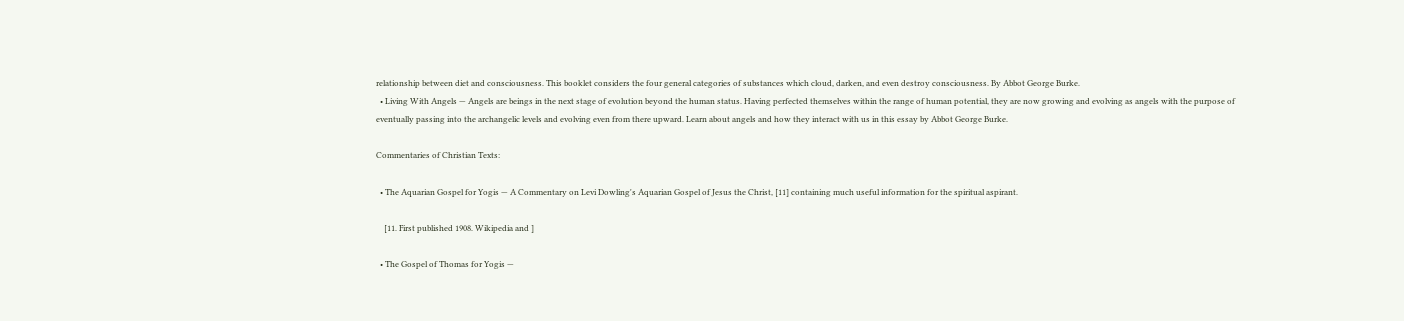relationship between diet and consciousness. This booklet considers the four general categories of substances which cloud, darken, and even destroy consciousness. By Abbot George Burke.
  • Living With Angels — Angels are beings in the next stage of evolution beyond the human status. Having perfected themselves within the range of human potential, they are now growing and evolving as angels with the purpose of eventually passing into the archangelic levels and evolving even from there upward. Learn about angels and how they interact with us in this essay by Abbot George Burke.

Commentaries of Christian Texts:

  • The Aquarian Gospel for Yogis — A Commentary on Levi Dowling's Aquarian Gospel of Jesus the Christ, [11] containing much useful information for the spiritual aspirant.

    [11. First published 1908. Wikipedia and ]

  • The Gospel of Thomas for Yogis —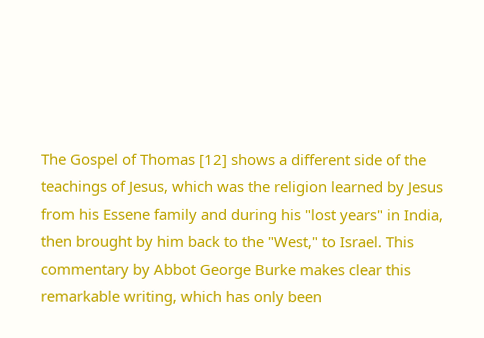The Gospel of Thomas [12] shows a different side of the teachings of Jesus, which was the religion learned by Jesus from his Essene family and during his "lost years" in India, then brought by him back to the "West," to Israel. This commentary by Abbot George Burke makes clear this remarkable writing, which has only been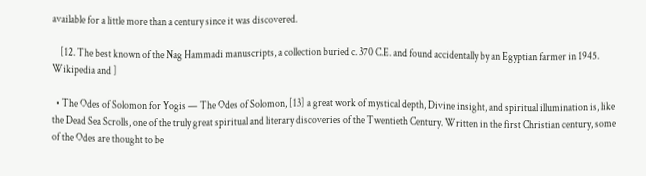available for a little more than a century since it was discovered.

    [12. The best known of the Nag Hammadi manuscripts, a collection buried c. 370 C.E. and found accidentally by an Egyptian farmer in 1945. Wikipedia and ]

  • The Odes of Solomon for Yogis — The Odes of Solomon, [13] a great work of mystical depth, Divine insight, and spiritual illumination is, like the Dead Sea Scrolls, one of the truly great spiritual and literary discoveries of the Twentieth Century. Written in the first Christian century, some of the Odes are thought to be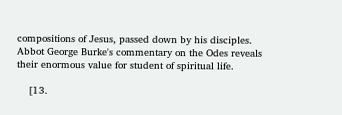compositions of Jesus, passed down by his disciples. Abbot George Burke's commentary on the Odes reveals their enormous value for student of spiritual life.

    [13.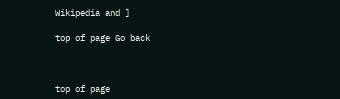Wikipedia and ]

top of page Go back



top of page